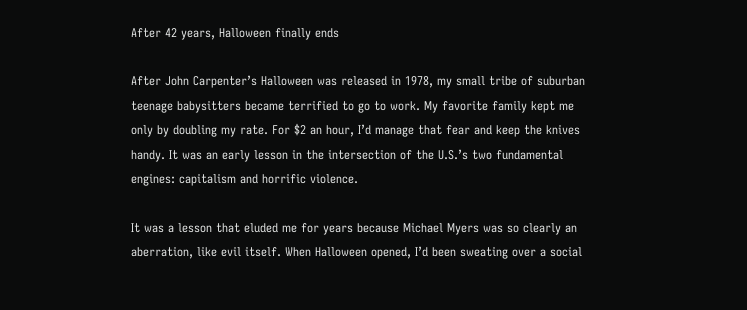After 42 years, Halloween finally ends

After John Carpenter’s Halloween was released in 1978, my small tribe of suburban teenage babysitters became terrified to go to work. My favorite family kept me only by doubling my rate. For $2 an hour, I’d manage that fear and keep the knives handy. It was an early lesson in the intersection of the U.S.’s two fundamental engines: capitalism and horrific violence.

It was a lesson that eluded me for years because Michael Myers was so clearly an aberration, like evil itself. When Halloween opened, I’d been sweating over a social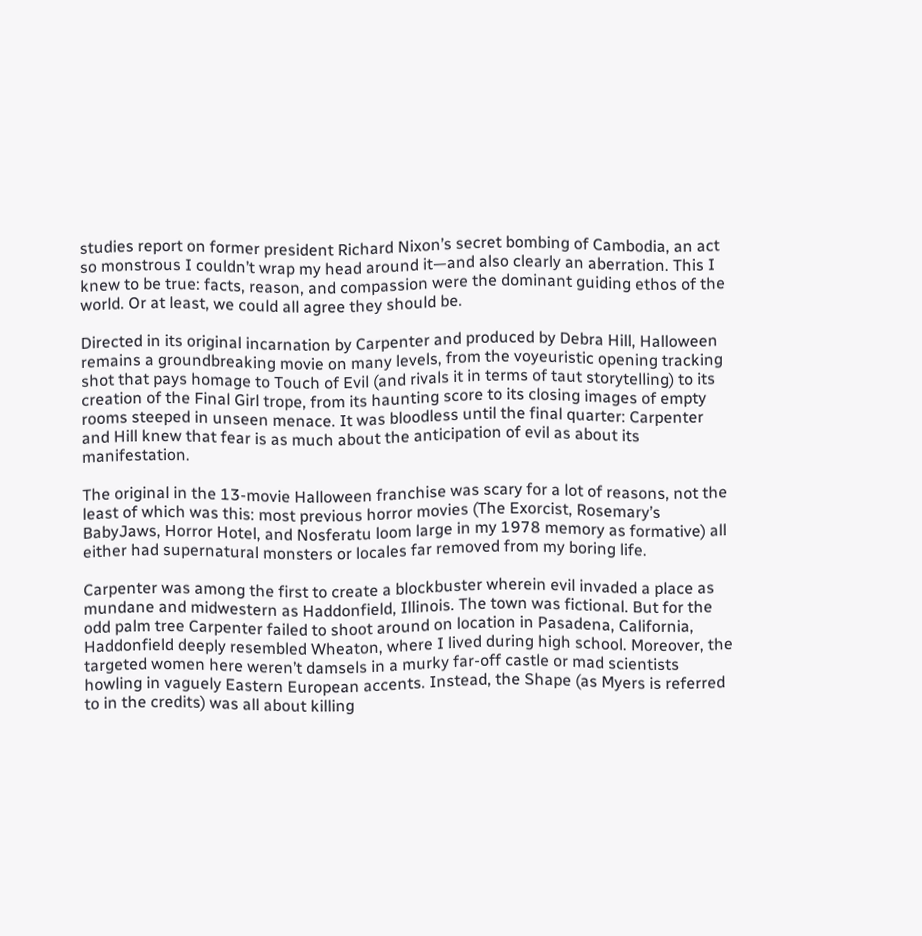studies report on former president Richard Nixon’s secret bombing of Cambodia, an act so monstrous I couldn’t wrap my head around it—and also clearly an aberration. This I knew to be true: facts, reason, and compassion were the dominant guiding ethos of the world. Or at least, we could all agree they should be.

Directed in its original incarnation by Carpenter and produced by Debra Hill, Halloween remains a groundbreaking movie on many levels, from the voyeuristic opening tracking shot that pays homage to Touch of Evil (and rivals it in terms of taut storytelling) to its creation of the Final Girl trope, from its haunting score to its closing images of empty rooms steeped in unseen menace. It was bloodless until the final quarter: Carpenter and Hill knew that fear is as much about the anticipation of evil as about its manifestation.

The original in the 13-movie Halloween franchise was scary for a lot of reasons, not the least of which was this: most previous horror movies (The Exorcist, Rosemary’s BabyJaws, Horror Hotel, and Nosferatu loom large in my 1978 memory as formative) all either had supernatural monsters or locales far removed from my boring life.

Carpenter was among the first to create a blockbuster wherein evil invaded a place as mundane and midwestern as Haddonfield, Illinois. The town was fictional. But for the odd palm tree Carpenter failed to shoot around on location in Pasadena, California, Haddonfield deeply resembled Wheaton, where I lived during high school. Moreover, the targeted women here weren’t damsels in a murky far-off castle or mad scientists howling in vaguely Eastern European accents. Instead, the Shape (as Myers is referred to in the credits) was all about killing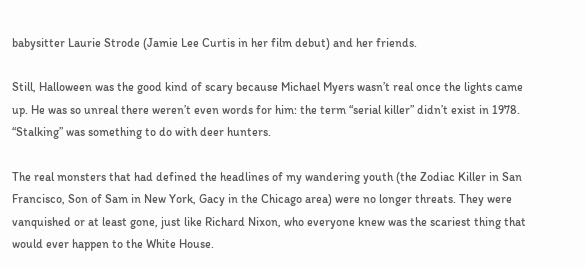babysitter Laurie Strode (Jamie Lee Curtis in her film debut) and her friends.

Still, Halloween was the good kind of scary because Michael Myers wasn’t real once the lights came up. He was so unreal there weren’t even words for him: the term “serial killer” didn’t exist in 1978. “Stalking” was something to do with deer hunters.

The real monsters that had defined the headlines of my wandering youth (the Zodiac Killer in San Francisco, Son of Sam in New York, Gacy in the Chicago area) were no longer threats. They were vanquished or at least gone, just like Richard Nixon, who everyone knew was the scariest thing that would ever happen to the White House.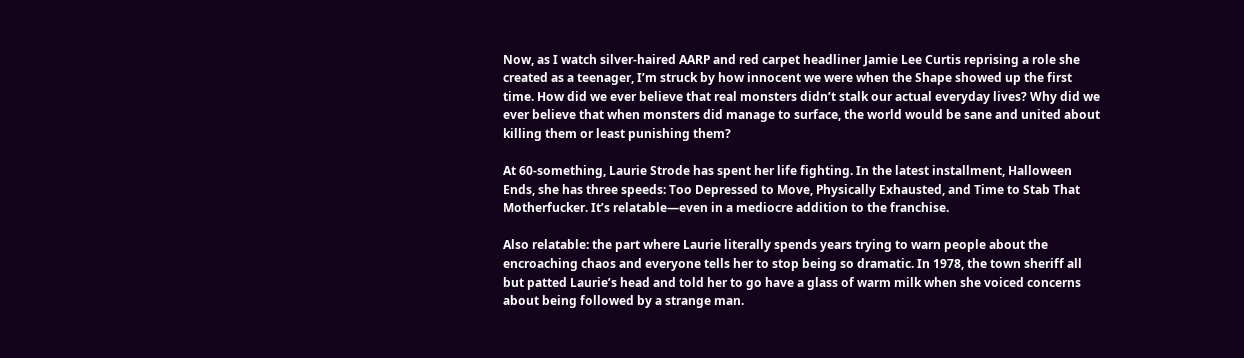Now, as I watch silver-haired AARP and red carpet headliner Jamie Lee Curtis reprising a role she created as a teenager, I’m struck by how innocent we were when the Shape showed up the first time. How did we ever believe that real monsters didn’t stalk our actual everyday lives? Why did we ever believe that when monsters did manage to surface, the world would be sane and united about killing them or least punishing them?

At 60-something, Laurie Strode has spent her life fighting. In the latest installment, Halloween Ends, she has three speeds: Too Depressed to Move, Physically Exhausted, and Time to Stab That Motherfucker. It’s relatable—even in a mediocre addition to the franchise.

Also relatable: the part where Laurie literally spends years trying to warn people about the encroaching chaos and everyone tells her to stop being so dramatic. In 1978, the town sheriff all but patted Laurie’s head and told her to go have a glass of warm milk when she voiced concerns about being followed by a strange man.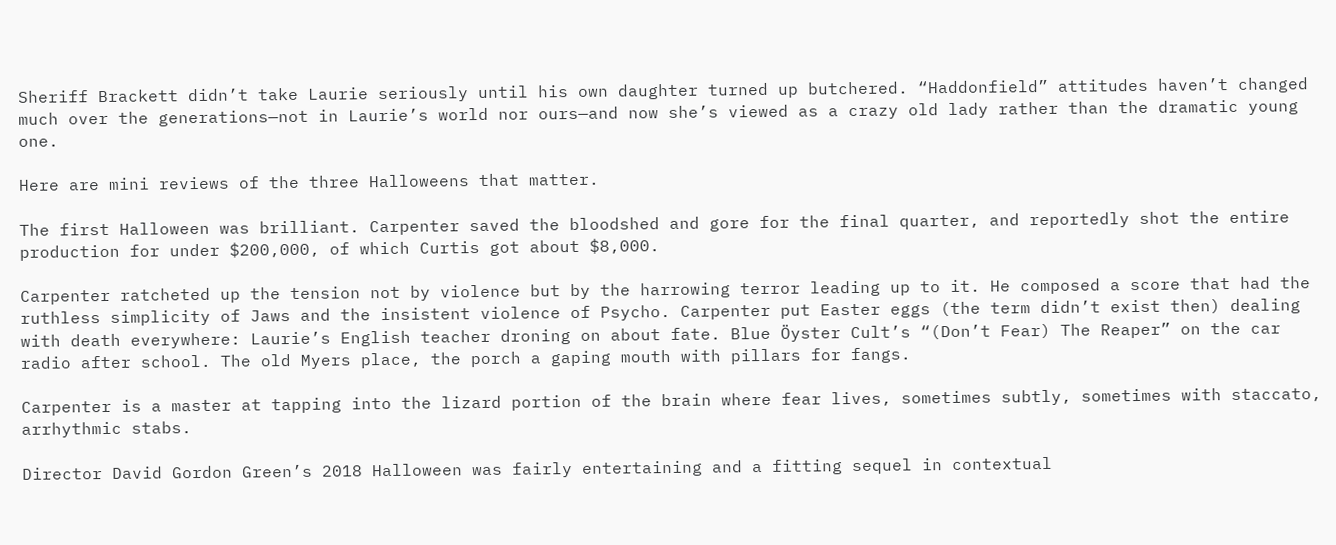Sheriff Brackett didn’t take Laurie seriously until his own daughter turned up butchered. “Haddonfield” attitudes haven’t changed much over the generations—not in Laurie’s world nor ours—and now she’s viewed as a crazy old lady rather than the dramatic young one.

Here are mini reviews of the three Halloweens that matter.

The first Halloween was brilliant. Carpenter saved the bloodshed and gore for the final quarter, and reportedly shot the entire production for under $200,000, of which Curtis got about $8,000.

Carpenter ratcheted up the tension not by violence but by the harrowing terror leading up to it. He composed a score that had the ruthless simplicity of Jaws and the insistent violence of Psycho. Carpenter put Easter eggs (the term didn’t exist then) dealing with death everywhere: Laurie’s English teacher droning on about fate. Blue Öyster Cult’s “(Don’t Fear) The Reaper” on the car radio after school. The old Myers place, the porch a gaping mouth with pillars for fangs.

Carpenter is a master at tapping into the lizard portion of the brain where fear lives, sometimes subtly, sometimes with staccato, arrhythmic stabs.

Director David Gordon Green’s 2018 Halloween was fairly entertaining and a fitting sequel in contextual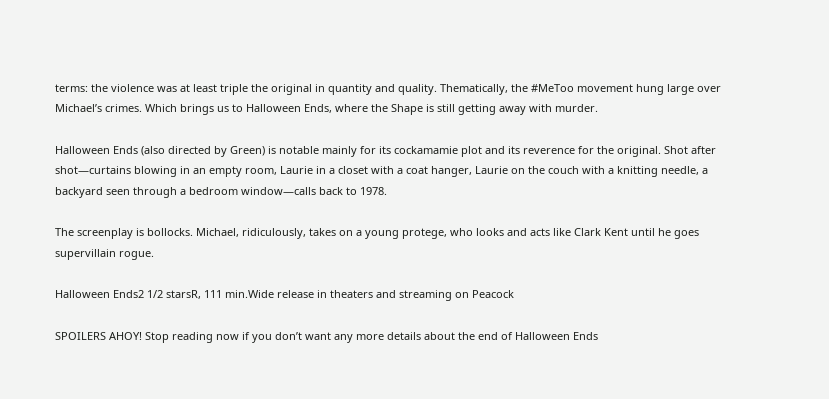terms: the violence was at least triple the original in quantity and quality. Thematically, the #MeToo movement hung large over Michael’s crimes. Which brings us to Halloween Ends, where the Shape is still getting away with murder.

Halloween Ends (also directed by Green) is notable mainly for its cockamamie plot and its reverence for the original. Shot after shot—curtains blowing in an empty room, Laurie in a closet with a coat hanger, Laurie on the couch with a knitting needle, a backyard seen through a bedroom window—calls back to 1978.

The screenplay is bollocks. Michael, ridiculously, takes on a young protege, who looks and acts like Clark Kent until he goes supervillain rogue.

Halloween Ends2 1/2 starsR, 111 min.Wide release in theaters and streaming on Peacock

SPOILERS AHOY! Stop reading now if you don’t want any more details about the end of Halloween Ends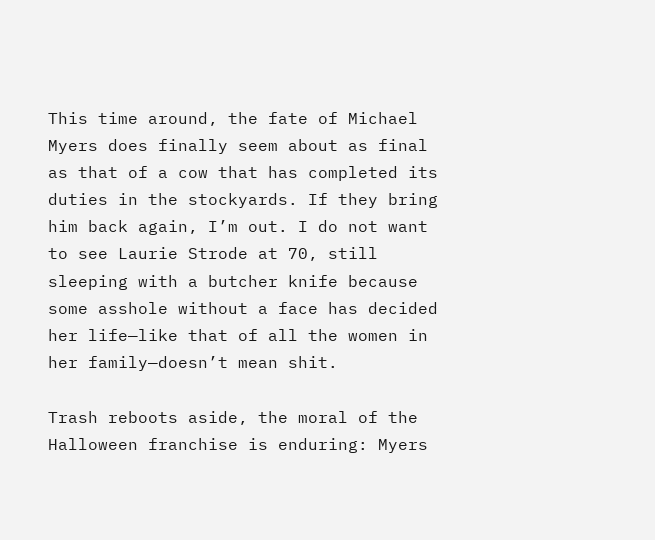This time around, the fate of Michael Myers does finally seem about as final as that of a cow that has completed its duties in the stockyards. If they bring him back again, I’m out. I do not want to see Laurie Strode at 70, still sleeping with a butcher knife because some asshole without a face has decided her life—like that of all the women in her family—doesn’t mean shit.

Trash reboots aside, the moral of the Halloween franchise is enduring: Myers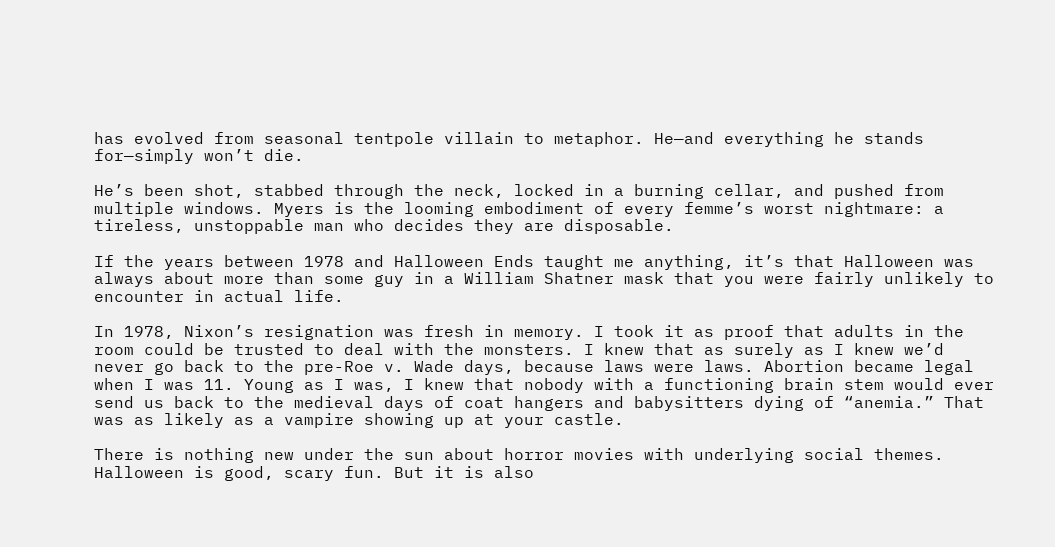has evolved from seasonal tentpole villain to metaphor. He—and everything he stands for—simply won’t die.

He’s been shot, stabbed through the neck, locked in a burning cellar, and pushed from multiple windows. Myers is the looming embodiment of every femme’s worst nightmare: a tireless, unstoppable man who decides they are disposable.

If the years between 1978 and Halloween Ends taught me anything, it’s that Halloween was always about more than some guy in a William Shatner mask that you were fairly unlikely to encounter in actual life.

In 1978, Nixon’s resignation was fresh in memory. I took it as proof that adults in the room could be trusted to deal with the monsters. I knew that as surely as I knew we’d never go back to the pre-Roe v. Wade days, because laws were laws. Abortion became legal when I was 11. Young as I was, I knew that nobody with a functioning brain stem would ever send us back to the medieval days of coat hangers and babysitters dying of “anemia.” That was as likely as a vampire showing up at your castle.

There is nothing new under the sun about horror movies with underlying social themes.  Halloween is good, scary fun. But it is also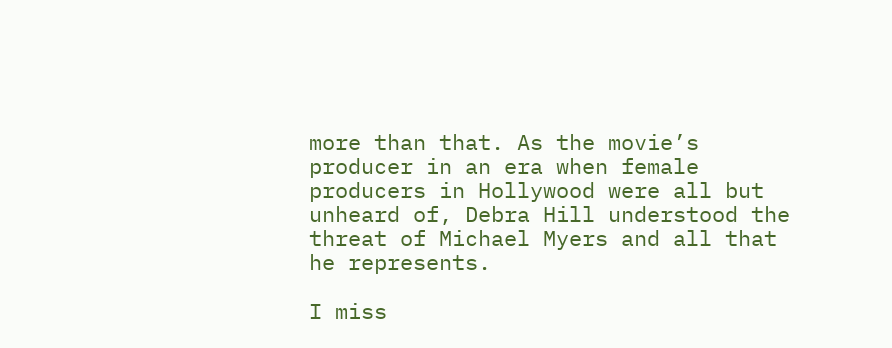more than that. As the movie’s producer in an era when female producers in Hollywood were all but unheard of, Debra Hill understood the threat of Michael Myers and all that he represents.

I miss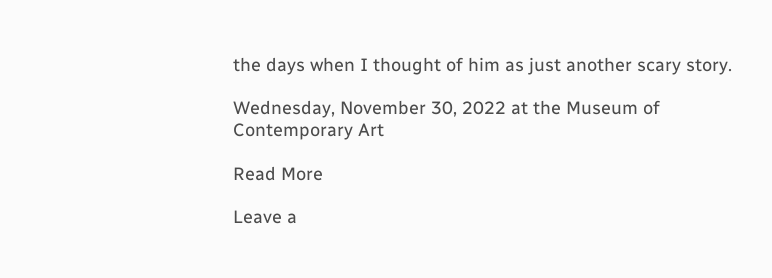the days when I thought of him as just another scary story.

Wednesday, November 30, 2022 at the Museum of Contemporary Art

Read More

Leave a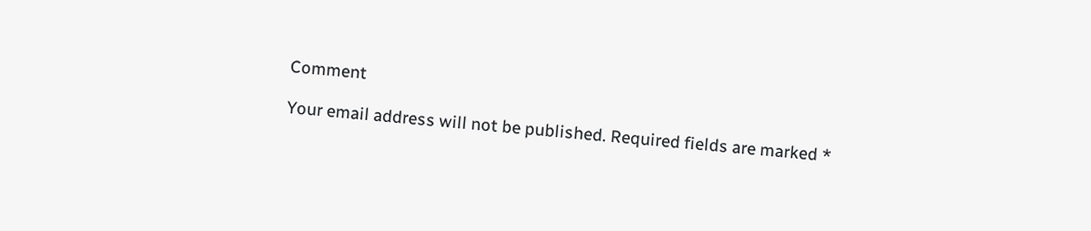Comment

Your email address will not be published. Required fields are marked *